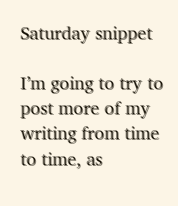Saturday snippet

I’m going to try to post more of my writing from time to time, as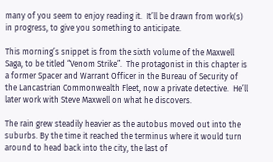many of you seem to enjoy reading it.  It’ll be drawn from work(s) in progress, to give you something to anticipate.

This morning’s snippet is from the sixth volume of the Maxwell Saga, to be titled “Venom Strike”.  The protagonist in this chapter is a former Spacer and Warrant Officer in the Bureau of Security of the Lancastrian Commonwealth Fleet, now a private detective.  He’ll later work with Steve Maxwell on what he discovers.

The rain grew steadily heavier as the autobus moved out into the suburbs. By the time it reached the terminus where it would turn around to head back into the city, the last of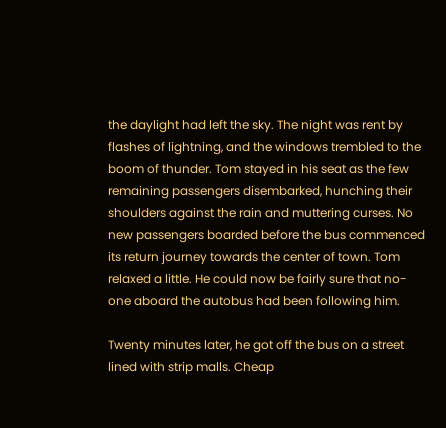the daylight had left the sky. The night was rent by flashes of lightning, and the windows trembled to the boom of thunder. Tom stayed in his seat as the few remaining passengers disembarked, hunching their shoulders against the rain and muttering curses. No new passengers boarded before the bus commenced its return journey towards the center of town. Tom relaxed a little. He could now be fairly sure that no-one aboard the autobus had been following him.

Twenty minutes later, he got off the bus on a street lined with strip malls. Cheap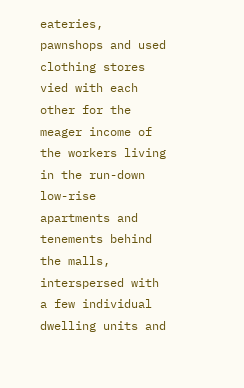eateries, pawnshops and used clothing stores vied with each other for the meager income of the workers living in the run-down low-rise apartments and tenements behind the malls, interspersed with a few individual dwelling units and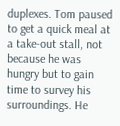duplexes. Tom paused to get a quick meal at a take-out stall, not because he was hungry but to gain time to survey his surroundings. He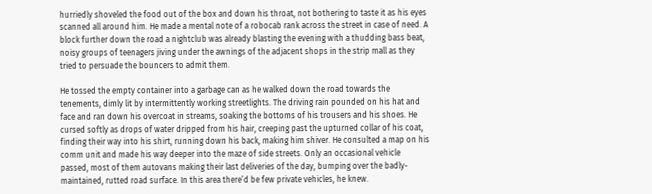hurriedly shoveled the food out of the box and down his throat, not bothering to taste it as his eyes scanned all around him. He made a mental note of a robocab rank across the street in case of need. A block further down the road a nightclub was already blasting the evening with a thudding bass beat, noisy groups of teenagers jiving under the awnings of the adjacent shops in the strip mall as they tried to persuade the bouncers to admit them.

He tossed the empty container into a garbage can as he walked down the road towards the tenements, dimly lit by intermittently working streetlights. The driving rain pounded on his hat and face and ran down his overcoat in streams, soaking the bottoms of his trousers and his shoes. He cursed softly as drops of water dripped from his hair, creeping past the upturned collar of his coat, finding their way into his shirt, running down his back, making him shiver. He consulted a map on his comm unit and made his way deeper into the maze of side streets. Only an occasional vehicle passed, most of them autovans making their last deliveries of the day, bumping over the badly-maintained, rutted road surface. In this area there’d be few private vehicles, he knew.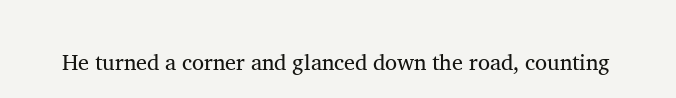He turned a corner and glanced down the road, counting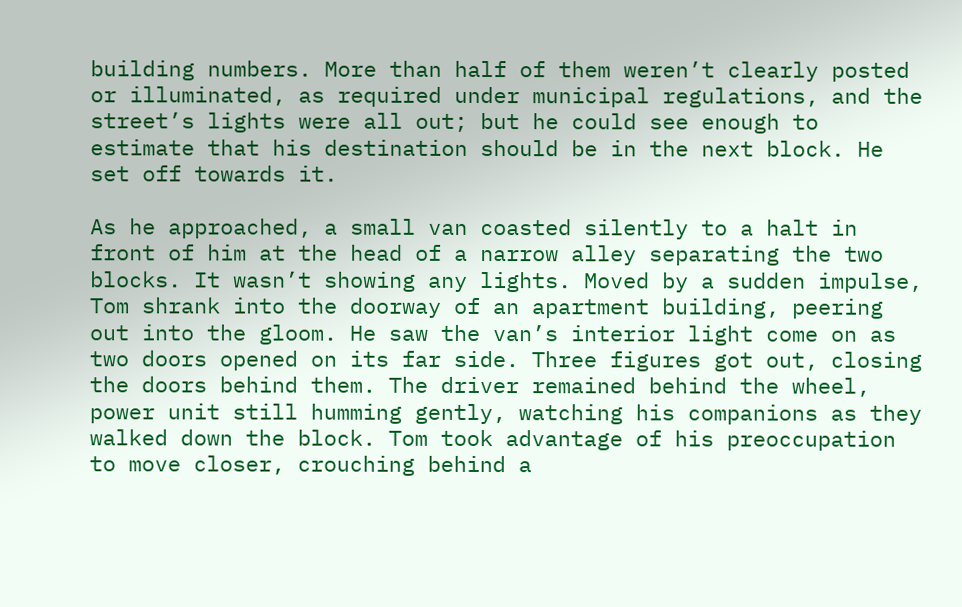building numbers. More than half of them weren’t clearly posted or illuminated, as required under municipal regulations, and the street’s lights were all out; but he could see enough to estimate that his destination should be in the next block. He set off towards it.

As he approached, a small van coasted silently to a halt in front of him at the head of a narrow alley separating the two blocks. It wasn’t showing any lights. Moved by a sudden impulse, Tom shrank into the doorway of an apartment building, peering out into the gloom. He saw the van’s interior light come on as two doors opened on its far side. Three figures got out, closing the doors behind them. The driver remained behind the wheel, power unit still humming gently, watching his companions as they walked down the block. Tom took advantage of his preoccupation to move closer, crouching behind a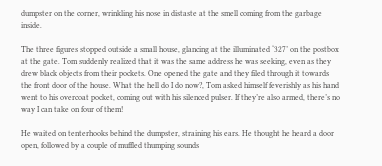dumpster on the corner, wrinkling his nose in distaste at the smell coming from the garbage inside.

The three figures stopped outside a small house, glancing at the illuminated ‘327’ on the postbox at the gate. Tom suddenly realized that it was the same address he was seeking, even as they drew black objects from their pockets. One opened the gate and they filed through it towards the front door of the house. What the hell do I do now?, Tom asked himself feverishly as his hand went to his overcoat pocket, coming out with his silenced pulser. If they’re also armed, there’s no way I can take on four of them!

He waited on tenterhooks behind the dumpster, straining his ears. He thought he heard a door open, followed by a couple of muffled thumping sounds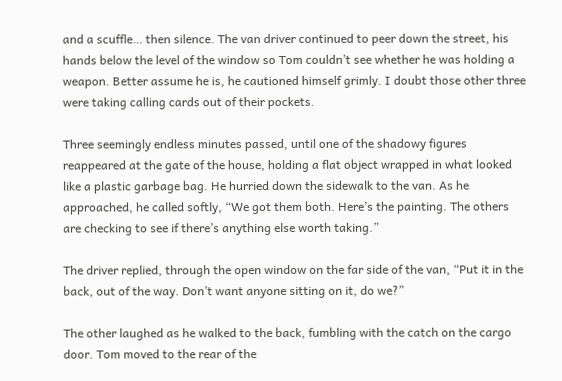and a scuffle… then silence. The van driver continued to peer down the street, his hands below the level of the window so Tom couldn’t see whether he was holding a weapon. Better assume he is, he cautioned himself grimly. I doubt those other three were taking calling cards out of their pockets.

Three seemingly endless minutes passed, until one of the shadowy figures reappeared at the gate of the house, holding a flat object wrapped in what looked like a plastic garbage bag. He hurried down the sidewalk to the van. As he approached, he called softly, “We got them both. Here’s the painting. The others are checking to see if there’s anything else worth taking.”

The driver replied, through the open window on the far side of the van, “Put it in the back, out of the way. Don’t want anyone sitting on it, do we?”

The other laughed as he walked to the back, fumbling with the catch on the cargo door. Tom moved to the rear of the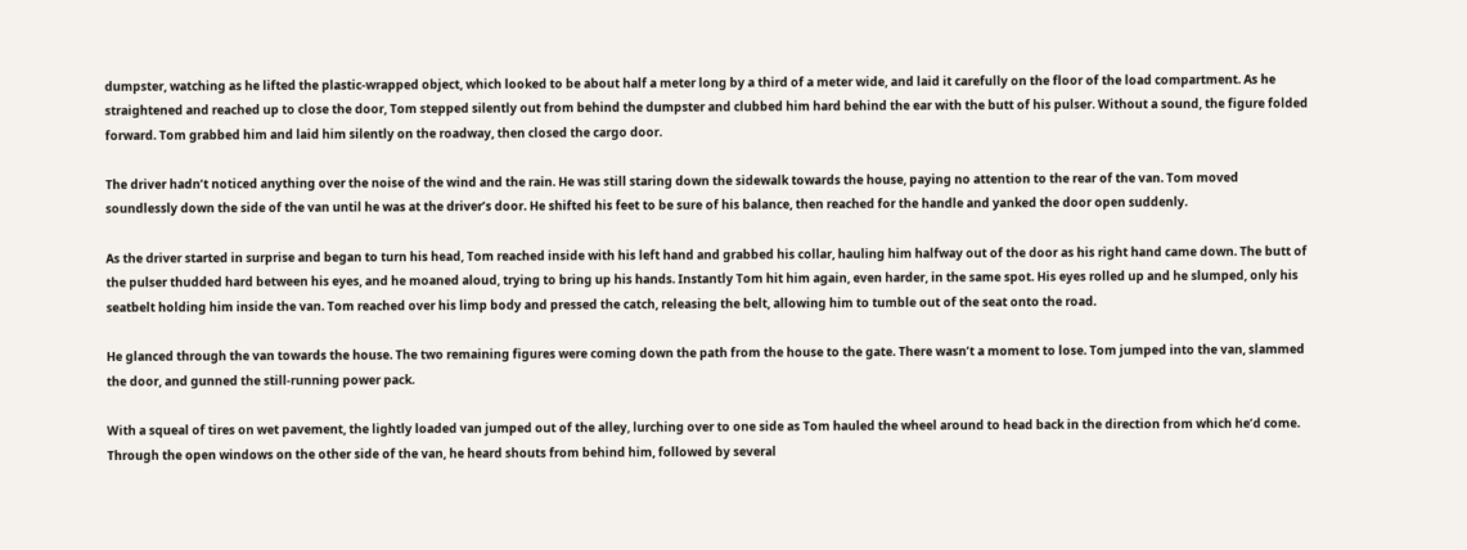dumpster, watching as he lifted the plastic-wrapped object, which looked to be about half a meter long by a third of a meter wide, and laid it carefully on the floor of the load compartment. As he straightened and reached up to close the door, Tom stepped silently out from behind the dumpster and clubbed him hard behind the ear with the butt of his pulser. Without a sound, the figure folded forward. Tom grabbed him and laid him silently on the roadway, then closed the cargo door.

The driver hadn’t noticed anything over the noise of the wind and the rain. He was still staring down the sidewalk towards the house, paying no attention to the rear of the van. Tom moved soundlessly down the side of the van until he was at the driver’s door. He shifted his feet to be sure of his balance, then reached for the handle and yanked the door open suddenly.

As the driver started in surprise and began to turn his head, Tom reached inside with his left hand and grabbed his collar, hauling him halfway out of the door as his right hand came down. The butt of the pulser thudded hard between his eyes, and he moaned aloud, trying to bring up his hands. Instantly Tom hit him again, even harder, in the same spot. His eyes rolled up and he slumped, only his seatbelt holding him inside the van. Tom reached over his limp body and pressed the catch, releasing the belt, allowing him to tumble out of the seat onto the road.

He glanced through the van towards the house. The two remaining figures were coming down the path from the house to the gate. There wasn’t a moment to lose. Tom jumped into the van, slammed the door, and gunned the still-running power pack.

With a squeal of tires on wet pavement, the lightly loaded van jumped out of the alley, lurching over to one side as Tom hauled the wheel around to head back in the direction from which he’d come. Through the open windows on the other side of the van, he heard shouts from behind him, followed by several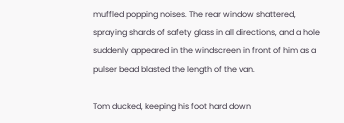muffled popping noises. The rear window shattered, spraying shards of safety glass in all directions, and a hole suddenly appeared in the windscreen in front of him as a pulser bead blasted the length of the van.

Tom ducked, keeping his foot hard down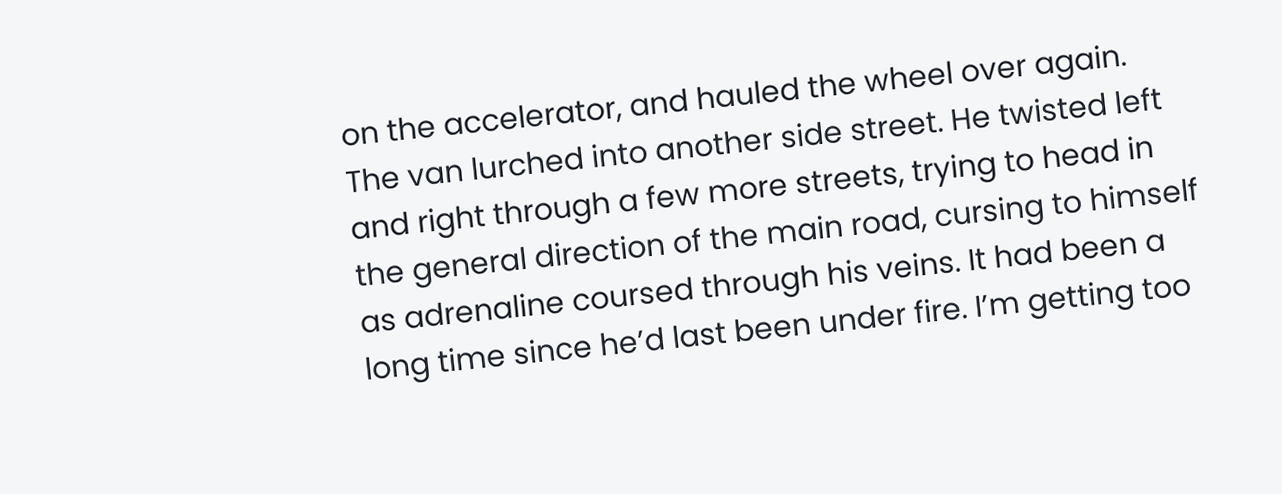on the accelerator, and hauled the wheel over again. The van lurched into another side street. He twisted left and right through a few more streets, trying to head in the general direction of the main road, cursing to himself as adrenaline coursed through his veins. It had been a long time since he’d last been under fire. I’m getting too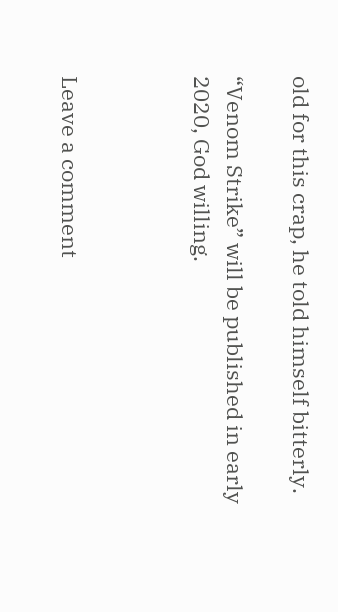old for this crap, he told himself bitterly.

“Venom Strike” will be published in early 2020, God willing.



Leave a comment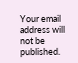Your email address will not be published.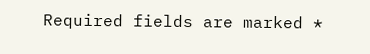Required fields are marked *